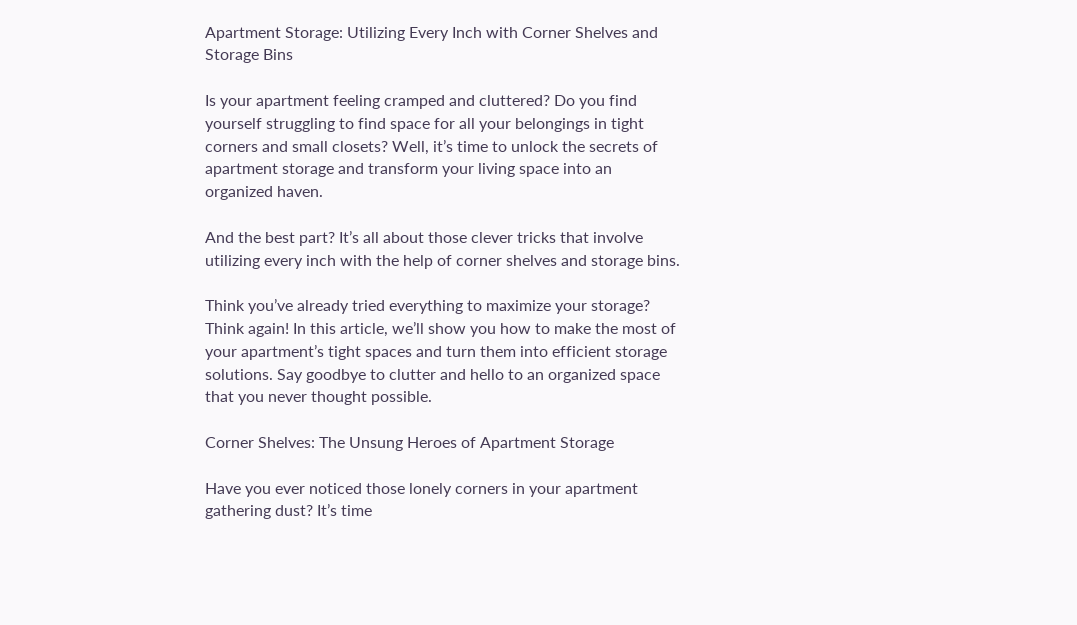Apartment Storage: Utilizing Every Inch with Corner Shelves and Storage Bins

Is your apartment feeling cramped and cluttered? Do you find yourself struggling to find space for all your belongings in tight corners and small closets? Well, it’s time to unlock the secrets of apartment storage and transform your living space into an organized haven.

And the best part? It’s all about those clever tricks that involve utilizing every inch with the help of corner shelves and storage bins.

Think you’ve already tried everything to maximize your storage? Think again! In this article, we’ll show you how to make the most of your apartment’s tight spaces and turn them into efficient storage solutions. Say goodbye to clutter and hello to an organized space that you never thought possible.

Corner Shelves: The Unsung Heroes of Apartment Storage

Have you ever noticed those lonely corners in your apartment gathering dust? It’s time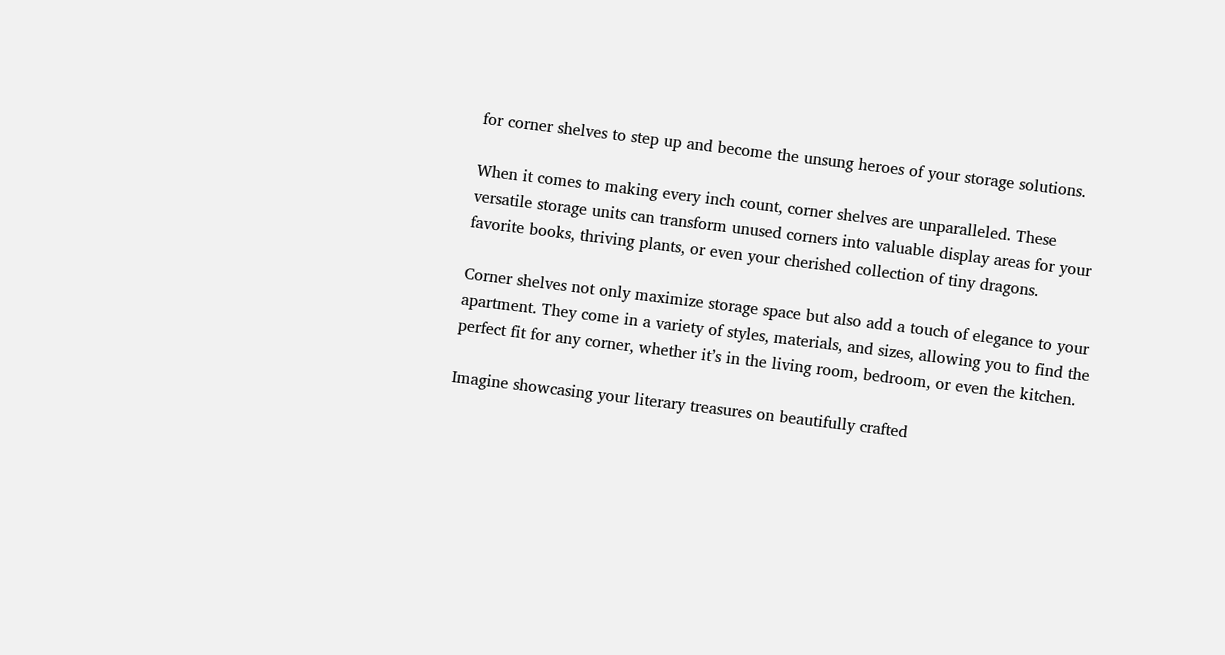for corner shelves to step up and become the unsung heroes of your storage solutions.

When it comes to making every inch count, corner shelves are unparalleled. These versatile storage units can transform unused corners into valuable display areas for your favorite books, thriving plants, or even your cherished collection of tiny dragons.

Corner shelves not only maximize storage space but also add a touch of elegance to your apartment. They come in a variety of styles, materials, and sizes, allowing you to find the perfect fit for any corner, whether it’s in the living room, bedroom, or even the kitchen.

Imagine showcasing your literary treasures on beautifully crafted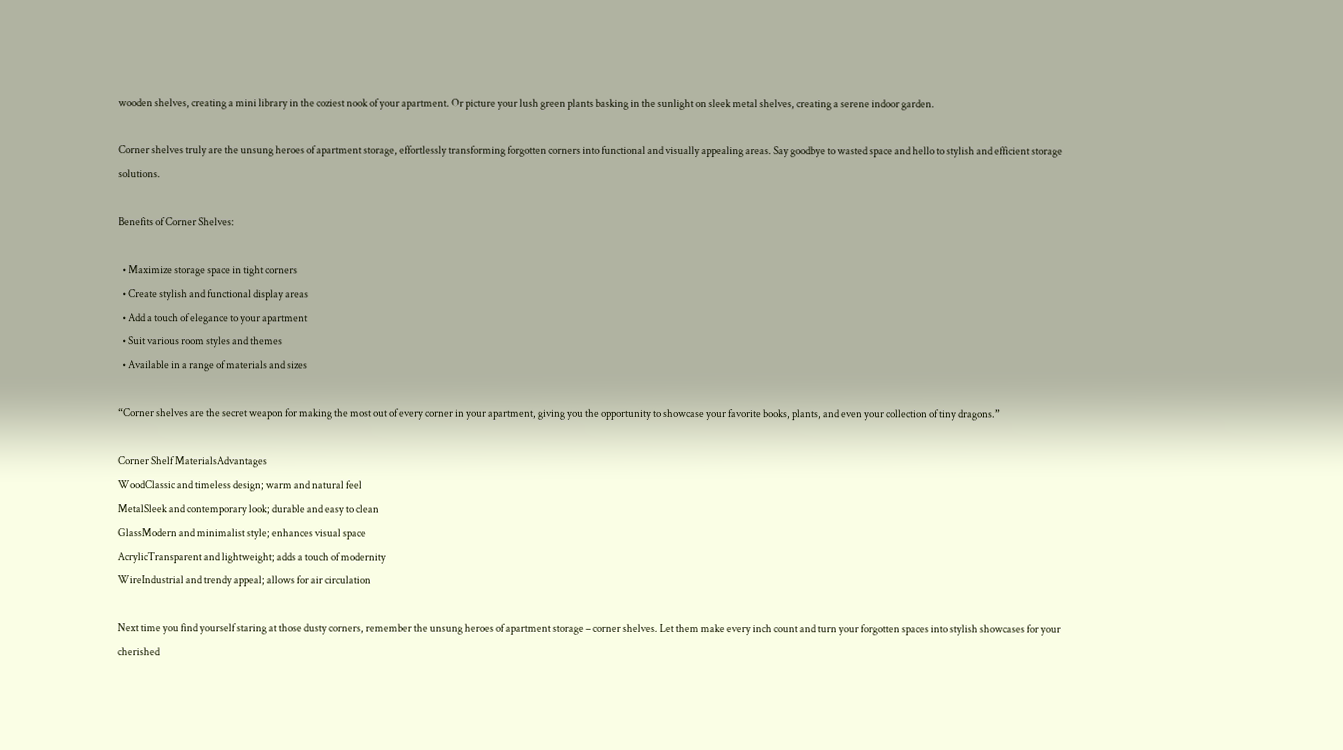wooden shelves, creating a mini library in the coziest nook of your apartment. Or picture your lush green plants basking in the sunlight on sleek metal shelves, creating a serene indoor garden.

Corner shelves truly are the unsung heroes of apartment storage, effortlessly transforming forgotten corners into functional and visually appealing areas. Say goodbye to wasted space and hello to stylish and efficient storage solutions.

Benefits of Corner Shelves:

  • Maximize storage space in tight corners
  • Create stylish and functional display areas
  • Add a touch of elegance to your apartment
  • Suit various room styles and themes
  • Available in a range of materials and sizes

“Corner shelves are the secret weapon for making the most out of every corner in your apartment, giving you the opportunity to showcase your favorite books, plants, and even your collection of tiny dragons.”

Corner Shelf MaterialsAdvantages
WoodClassic and timeless design; warm and natural feel
MetalSleek and contemporary look; durable and easy to clean
GlassModern and minimalist style; enhances visual space
AcrylicTransparent and lightweight; adds a touch of modernity
WireIndustrial and trendy appeal; allows for air circulation

Next time you find yourself staring at those dusty corners, remember the unsung heroes of apartment storage – corner shelves. Let them make every inch count and turn your forgotten spaces into stylish showcases for your cherished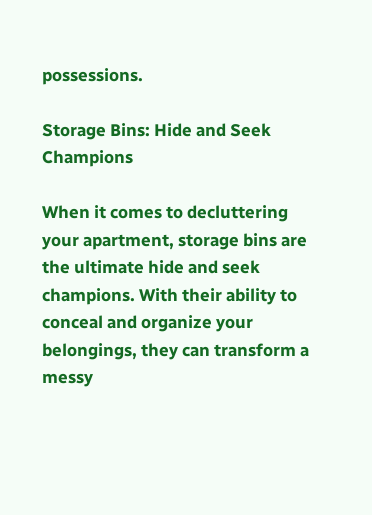possessions.

Storage Bins: Hide and Seek Champions

When it comes to decluttering your apartment, storage bins are the ultimate hide and seek champions. With their ability to conceal and organize your belongings, they can transform a messy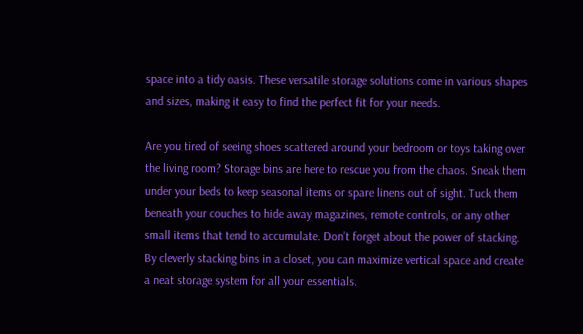space into a tidy oasis. These versatile storage solutions come in various shapes and sizes, making it easy to find the perfect fit for your needs.

Are you tired of seeing shoes scattered around your bedroom or toys taking over the living room? Storage bins are here to rescue you from the chaos. Sneak them under your beds to keep seasonal items or spare linens out of sight. Tuck them beneath your couches to hide away magazines, remote controls, or any other small items that tend to accumulate. Don’t forget about the power of stacking. By cleverly stacking bins in a closet, you can maximize vertical space and create a neat storage system for all your essentials.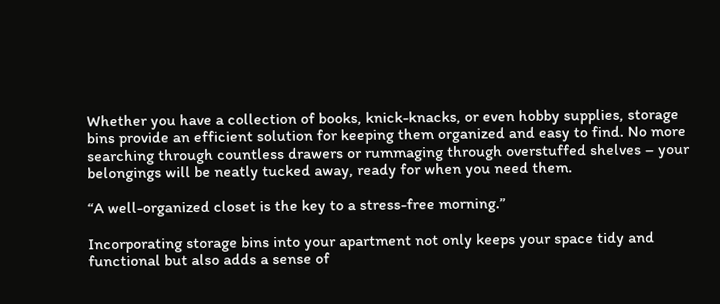Whether you have a collection of books, knick-knacks, or even hobby supplies, storage bins provide an efficient solution for keeping them organized and easy to find. No more searching through countless drawers or rummaging through overstuffed shelves – your belongings will be neatly tucked away, ready for when you need them.

“A well-organized closet is the key to a stress-free morning.”

Incorporating storage bins into your apartment not only keeps your space tidy and functional but also adds a sense of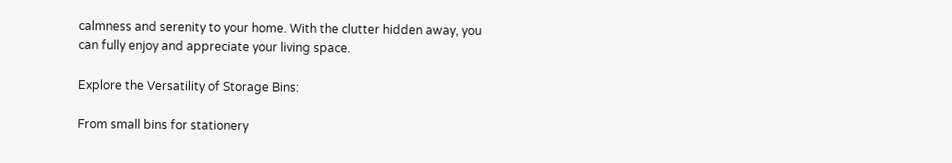calmness and serenity to your home. With the clutter hidden away, you can fully enjoy and appreciate your living space.

Explore the Versatility of Storage Bins:

From small bins for stationery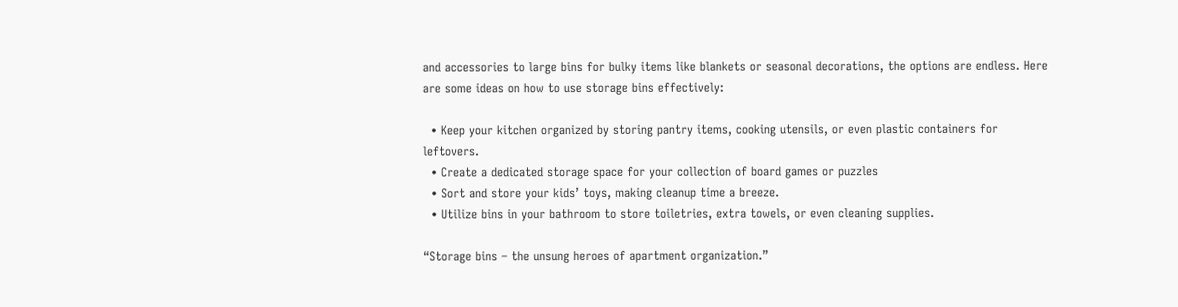and accessories to large bins for bulky items like blankets or seasonal decorations, the options are endless. Here are some ideas on how to use storage bins effectively:

  • Keep your kitchen organized by storing pantry items, cooking utensils, or even plastic containers for leftovers.
  • Create a dedicated storage space for your collection of board games or puzzles
  • Sort and store your kids’ toys, making cleanup time a breeze.
  • Utilize bins in your bathroom to store toiletries, extra towels, or even cleaning supplies.

“Storage bins – the unsung heroes of apartment organization.”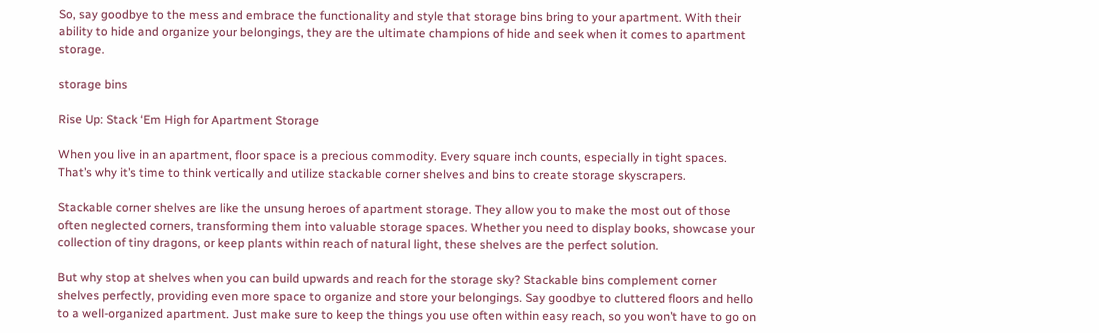So, say goodbye to the mess and embrace the functionality and style that storage bins bring to your apartment. With their ability to hide and organize your belongings, they are the ultimate champions of hide and seek when it comes to apartment storage.

storage bins

Rise Up: Stack ‘Em High for Apartment Storage

When you live in an apartment, floor space is a precious commodity. Every square inch counts, especially in tight spaces. That’s why it’s time to think vertically and utilize stackable corner shelves and bins to create storage skyscrapers.

Stackable corner shelves are like the unsung heroes of apartment storage. They allow you to make the most out of those often neglected corners, transforming them into valuable storage spaces. Whether you need to display books, showcase your collection of tiny dragons, or keep plants within reach of natural light, these shelves are the perfect solution.

But why stop at shelves when you can build upwards and reach for the storage sky? Stackable bins complement corner shelves perfectly, providing even more space to organize and store your belongings. Say goodbye to cluttered floors and hello to a well-organized apartment. Just make sure to keep the things you use often within easy reach, so you won’t have to go on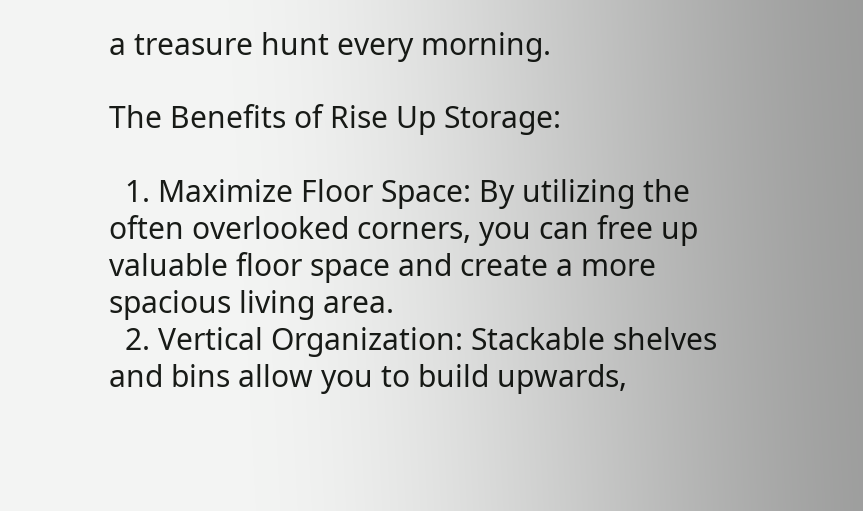a treasure hunt every morning.

The Benefits of Rise Up Storage:

  1. Maximize Floor Space: By utilizing the often overlooked corners, you can free up valuable floor space and create a more spacious living area.
  2. Vertical Organization: Stackable shelves and bins allow you to build upwards,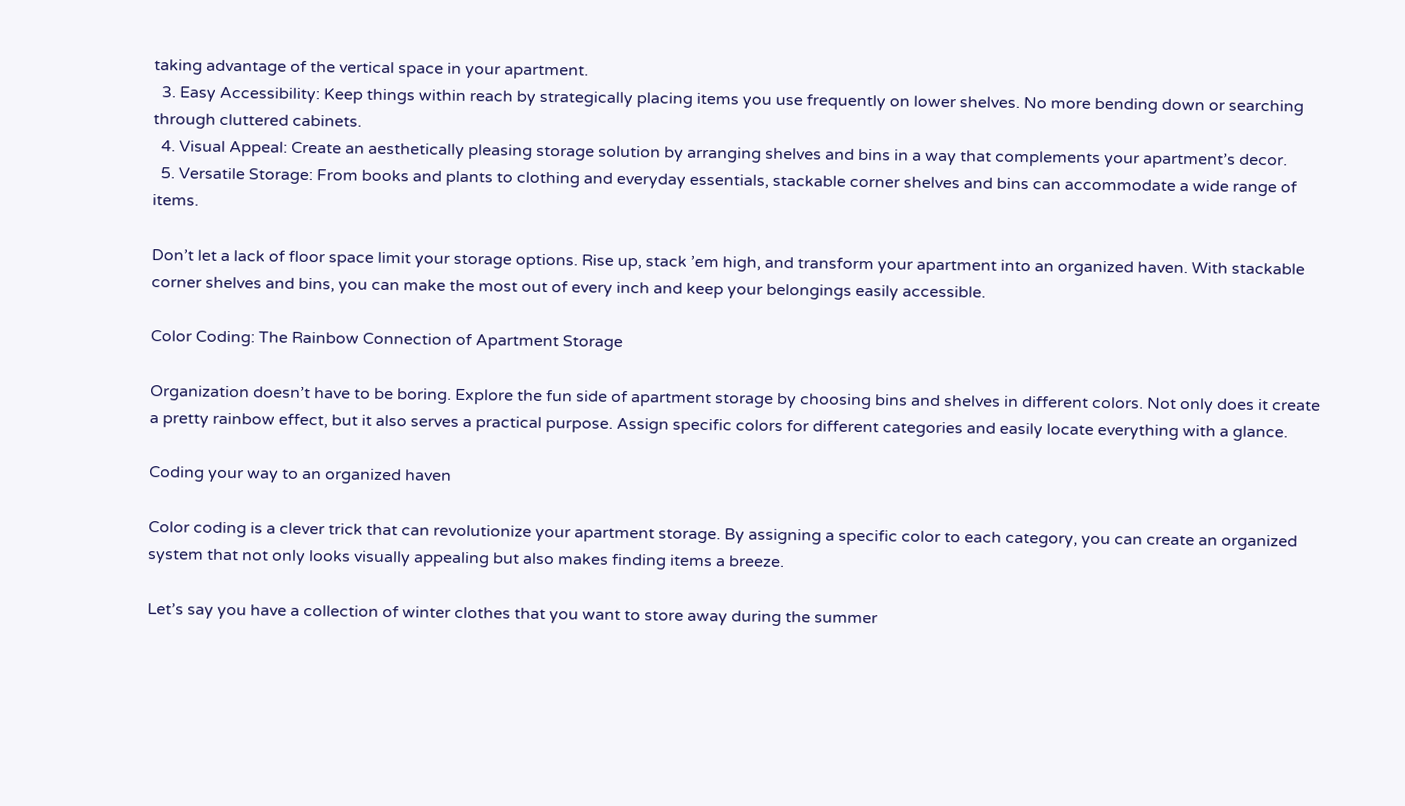taking advantage of the vertical space in your apartment.
  3. Easy Accessibility: Keep things within reach by strategically placing items you use frequently on lower shelves. No more bending down or searching through cluttered cabinets.
  4. Visual Appeal: Create an aesthetically pleasing storage solution by arranging shelves and bins in a way that complements your apartment’s decor.
  5. Versatile Storage: From books and plants to clothing and everyday essentials, stackable corner shelves and bins can accommodate a wide range of items.

Don’t let a lack of floor space limit your storage options. Rise up, stack ’em high, and transform your apartment into an organized haven. With stackable corner shelves and bins, you can make the most out of every inch and keep your belongings easily accessible.

Color Coding: The Rainbow Connection of Apartment Storage

Organization doesn’t have to be boring. Explore the fun side of apartment storage by choosing bins and shelves in different colors. Not only does it create a pretty rainbow effect, but it also serves a practical purpose. Assign specific colors for different categories and easily locate everything with a glance.

Coding your way to an organized haven

Color coding is a clever trick that can revolutionize your apartment storage. By assigning a specific color to each category, you can create an organized system that not only looks visually appealing but also makes finding items a breeze.

Let’s say you have a collection of winter clothes that you want to store away during the summer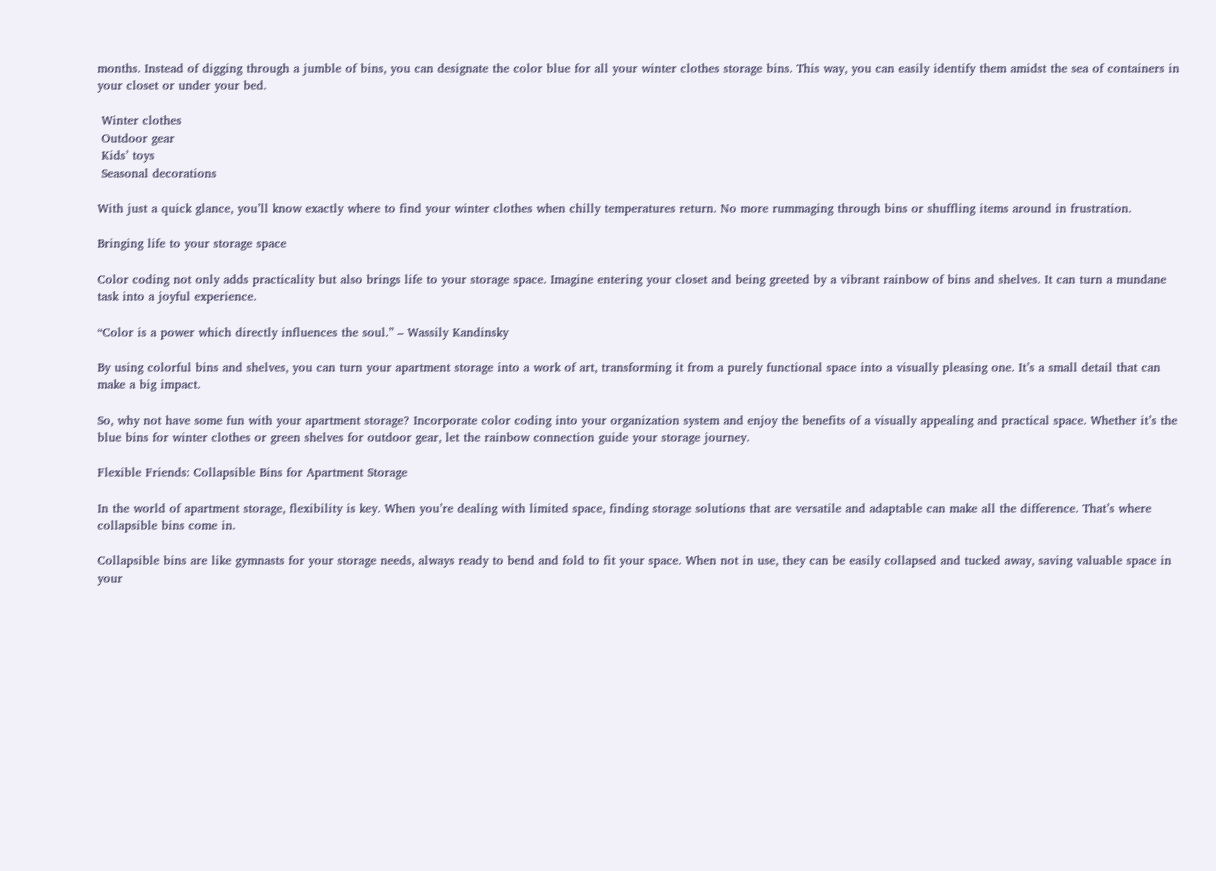months. Instead of digging through a jumble of bins, you can designate the color blue for all your winter clothes storage bins. This way, you can easily identify them amidst the sea of containers in your closet or under your bed.

 Winter clothes
 Outdoor gear
 Kids’ toys
 Seasonal decorations

With just a quick glance, you’ll know exactly where to find your winter clothes when chilly temperatures return. No more rummaging through bins or shuffling items around in frustration.

Bringing life to your storage space

Color coding not only adds practicality but also brings life to your storage space. Imagine entering your closet and being greeted by a vibrant rainbow of bins and shelves. It can turn a mundane task into a joyful experience.

“Color is a power which directly influences the soul.” – Wassily Kandinsky

By using colorful bins and shelves, you can turn your apartment storage into a work of art, transforming it from a purely functional space into a visually pleasing one. It’s a small detail that can make a big impact.

So, why not have some fun with your apartment storage? Incorporate color coding into your organization system and enjoy the benefits of a visually appealing and practical space. Whether it’s the blue bins for winter clothes or green shelves for outdoor gear, let the rainbow connection guide your storage journey.

Flexible Friends: Collapsible Bins for Apartment Storage

In the world of apartment storage, flexibility is key. When you’re dealing with limited space, finding storage solutions that are versatile and adaptable can make all the difference. That’s where collapsible bins come in.

Collapsible bins are like gymnasts for your storage needs, always ready to bend and fold to fit your space. When not in use, they can be easily collapsed and tucked away, saving valuable space in your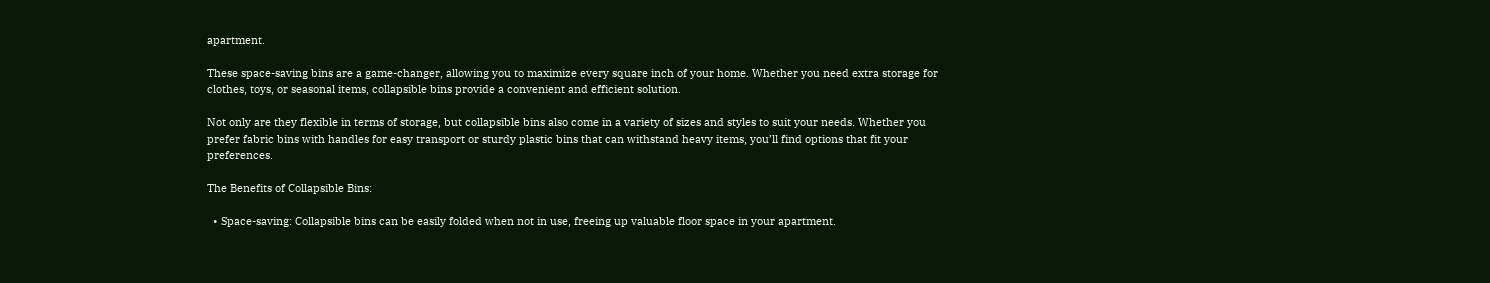apartment.

These space-saving bins are a game-changer, allowing you to maximize every square inch of your home. Whether you need extra storage for clothes, toys, or seasonal items, collapsible bins provide a convenient and efficient solution.

Not only are they flexible in terms of storage, but collapsible bins also come in a variety of sizes and styles to suit your needs. Whether you prefer fabric bins with handles for easy transport or sturdy plastic bins that can withstand heavy items, you’ll find options that fit your preferences.

The Benefits of Collapsible Bins:

  • Space-saving: Collapsible bins can be easily folded when not in use, freeing up valuable floor space in your apartment.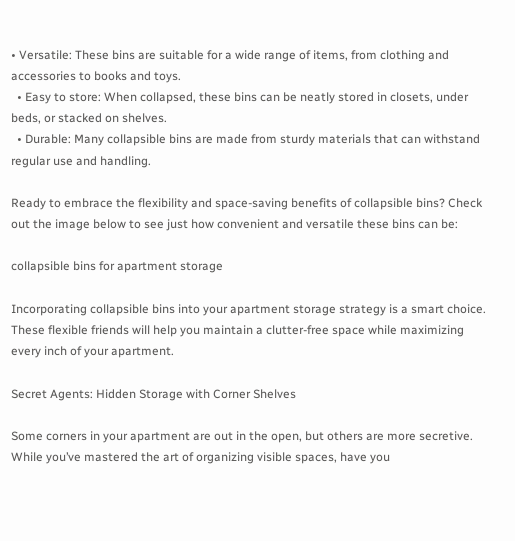• Versatile: These bins are suitable for a wide range of items, from clothing and accessories to books and toys.
  • Easy to store: When collapsed, these bins can be neatly stored in closets, under beds, or stacked on shelves.
  • Durable: Many collapsible bins are made from sturdy materials that can withstand regular use and handling.

Ready to embrace the flexibility and space-saving benefits of collapsible bins? Check out the image below to see just how convenient and versatile these bins can be:

collapsible bins for apartment storage

Incorporating collapsible bins into your apartment storage strategy is a smart choice. These flexible friends will help you maintain a clutter-free space while maximizing every inch of your apartment.

Secret Agents: Hidden Storage with Corner Shelves

Some corners in your apartment are out in the open, but others are more secretive. While you’ve mastered the art of organizing visible spaces, have you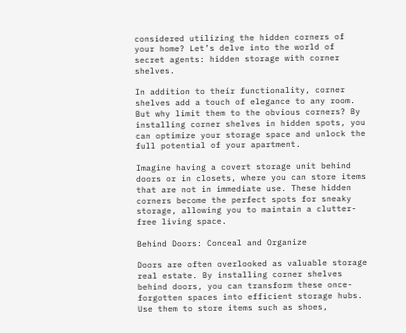considered utilizing the hidden corners of your home? Let’s delve into the world of secret agents: hidden storage with corner shelves.

In addition to their functionality, corner shelves add a touch of elegance to any room. But why limit them to the obvious corners? By installing corner shelves in hidden spots, you can optimize your storage space and unlock the full potential of your apartment.

Imagine having a covert storage unit behind doors or in closets, where you can store items that are not in immediate use. These hidden corners become the perfect spots for sneaky storage, allowing you to maintain a clutter-free living space.

Behind Doors: Conceal and Organize

Doors are often overlooked as valuable storage real estate. By installing corner shelves behind doors, you can transform these once-forgotten spaces into efficient storage hubs. Use them to store items such as shoes,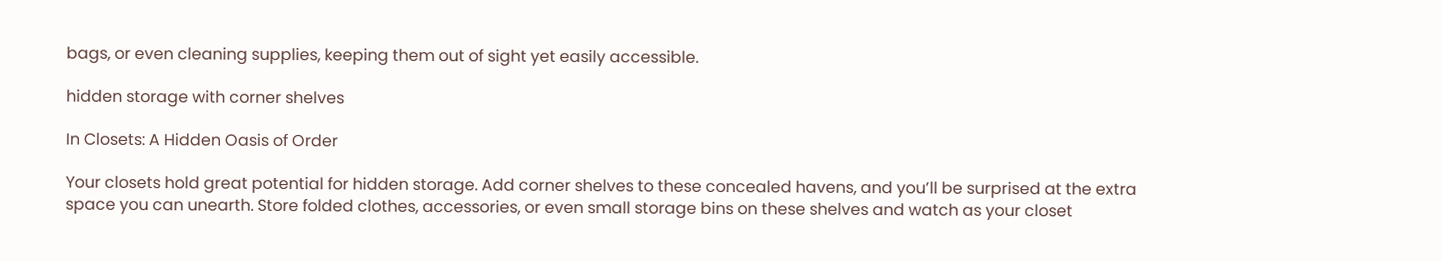bags, or even cleaning supplies, keeping them out of sight yet easily accessible.

hidden storage with corner shelves

In Closets: A Hidden Oasis of Order

Your closets hold great potential for hidden storage. Add corner shelves to these concealed havens, and you’ll be surprised at the extra space you can unearth. Store folded clothes, accessories, or even small storage bins on these shelves and watch as your closet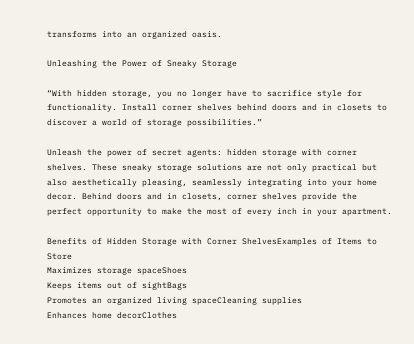transforms into an organized oasis.

Unleashing the Power of Sneaky Storage

“With hidden storage, you no longer have to sacrifice style for functionality. Install corner shelves behind doors and in closets to discover a world of storage possibilities.”

Unleash the power of secret agents: hidden storage with corner shelves. These sneaky storage solutions are not only practical but also aesthetically pleasing, seamlessly integrating into your home decor. Behind doors and in closets, corner shelves provide the perfect opportunity to make the most of every inch in your apartment.

Benefits of Hidden Storage with Corner ShelvesExamples of Items to Store
Maximizes storage spaceShoes
Keeps items out of sightBags
Promotes an organized living spaceCleaning supplies
Enhances home decorClothes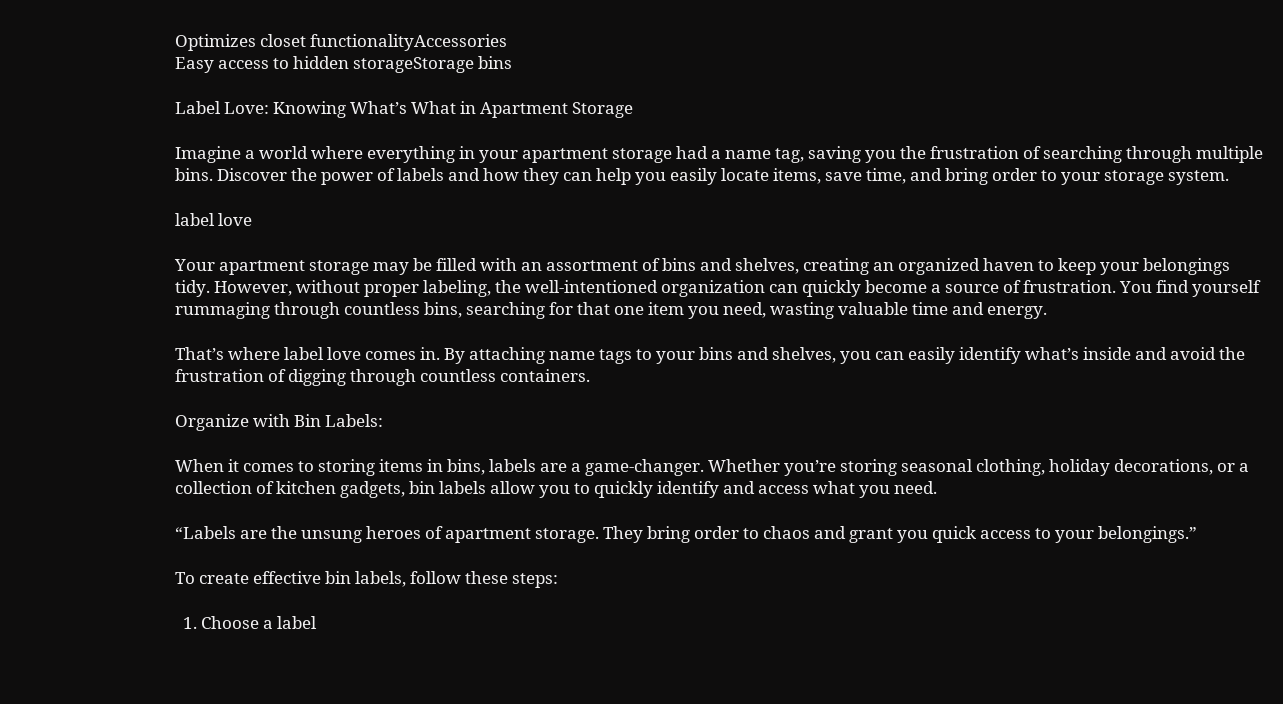Optimizes closet functionalityAccessories
Easy access to hidden storageStorage bins

Label Love: Knowing What’s What in Apartment Storage

Imagine a world where everything in your apartment storage had a name tag, saving you the frustration of searching through multiple bins. Discover the power of labels and how they can help you easily locate items, save time, and bring order to your storage system.

label love

Your apartment storage may be filled with an assortment of bins and shelves, creating an organized haven to keep your belongings tidy. However, without proper labeling, the well-intentioned organization can quickly become a source of frustration. You find yourself rummaging through countless bins, searching for that one item you need, wasting valuable time and energy.

That’s where label love comes in. By attaching name tags to your bins and shelves, you can easily identify what’s inside and avoid the frustration of digging through countless containers.

Organize with Bin Labels:

When it comes to storing items in bins, labels are a game-changer. Whether you’re storing seasonal clothing, holiday decorations, or a collection of kitchen gadgets, bin labels allow you to quickly identify and access what you need.

“Labels are the unsung heroes of apartment storage. They bring order to chaos and grant you quick access to your belongings.”

To create effective bin labels, follow these steps:

  1. Choose a label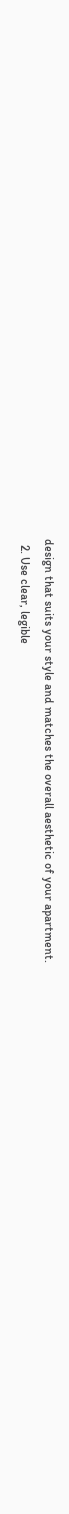design that suits your style and matches the overall aesthetic of your apartment.
  2. Use clear, legible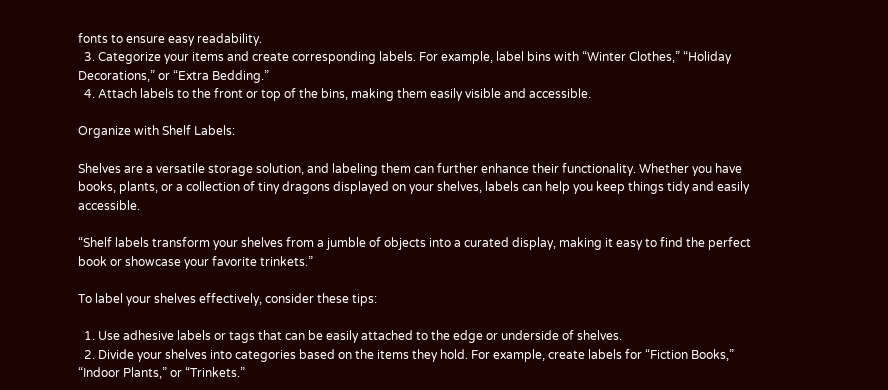fonts to ensure easy readability.
  3. Categorize your items and create corresponding labels. For example, label bins with “Winter Clothes,” “Holiday Decorations,” or “Extra Bedding.”
  4. Attach labels to the front or top of the bins, making them easily visible and accessible.

Organize with Shelf Labels:

Shelves are a versatile storage solution, and labeling them can further enhance their functionality. Whether you have books, plants, or a collection of tiny dragons displayed on your shelves, labels can help you keep things tidy and easily accessible.

“Shelf labels transform your shelves from a jumble of objects into a curated display, making it easy to find the perfect book or showcase your favorite trinkets.”

To label your shelves effectively, consider these tips:

  1. Use adhesive labels or tags that can be easily attached to the edge or underside of shelves.
  2. Divide your shelves into categories based on the items they hold. For example, create labels for “Fiction Books,” “Indoor Plants,” or “Trinkets.”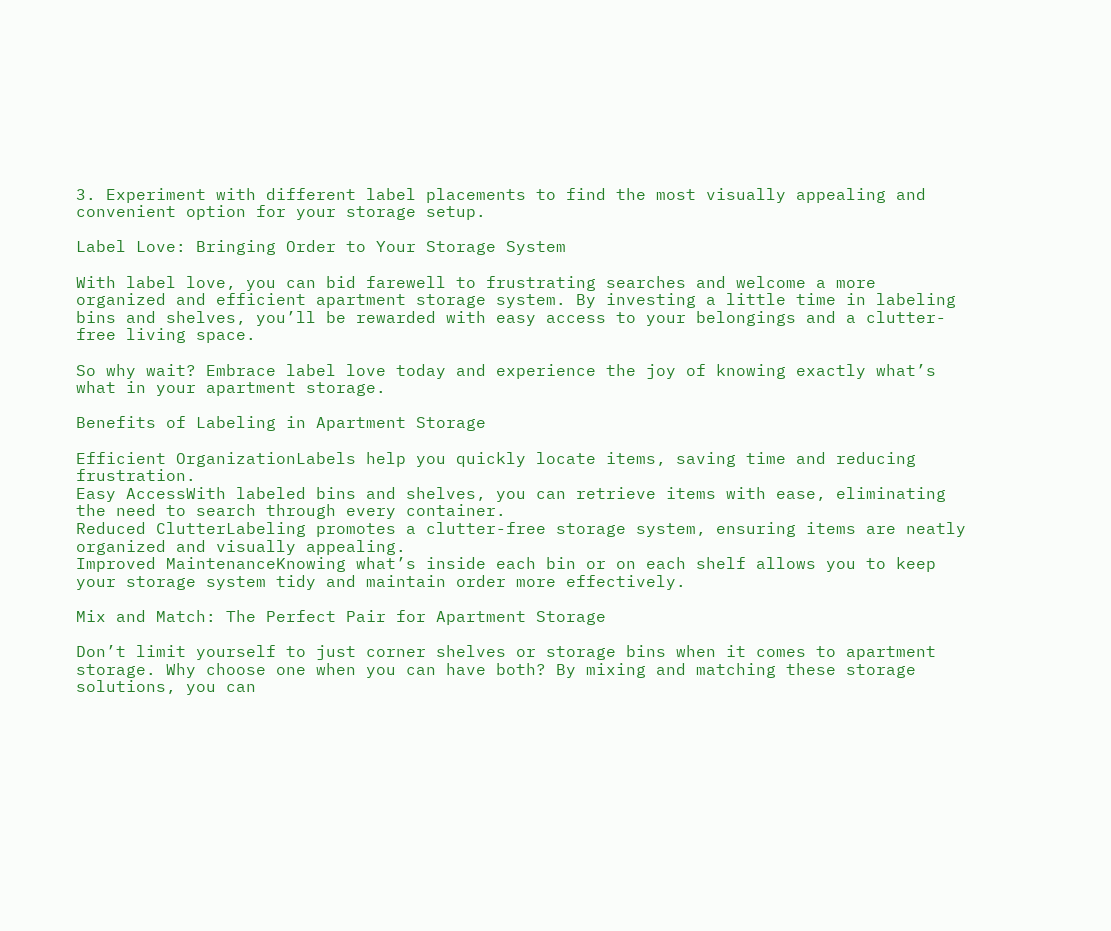3. Experiment with different label placements to find the most visually appealing and convenient option for your storage setup.

Label Love: Bringing Order to Your Storage System

With label love, you can bid farewell to frustrating searches and welcome a more organized and efficient apartment storage system. By investing a little time in labeling bins and shelves, you’ll be rewarded with easy access to your belongings and a clutter-free living space.

So why wait? Embrace label love today and experience the joy of knowing exactly what’s what in your apartment storage.

Benefits of Labeling in Apartment Storage

Efficient OrganizationLabels help you quickly locate items, saving time and reducing frustration.
Easy AccessWith labeled bins and shelves, you can retrieve items with ease, eliminating the need to search through every container.
Reduced ClutterLabeling promotes a clutter-free storage system, ensuring items are neatly organized and visually appealing.
Improved MaintenanceKnowing what’s inside each bin or on each shelf allows you to keep your storage system tidy and maintain order more effectively.

Mix and Match: The Perfect Pair for Apartment Storage

Don’t limit yourself to just corner shelves or storage bins when it comes to apartment storage. Why choose one when you can have both? By mixing and matching these storage solutions, you can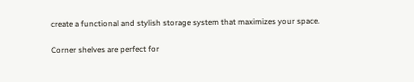create a functional and stylish storage system that maximizes your space.

Corner shelves are perfect for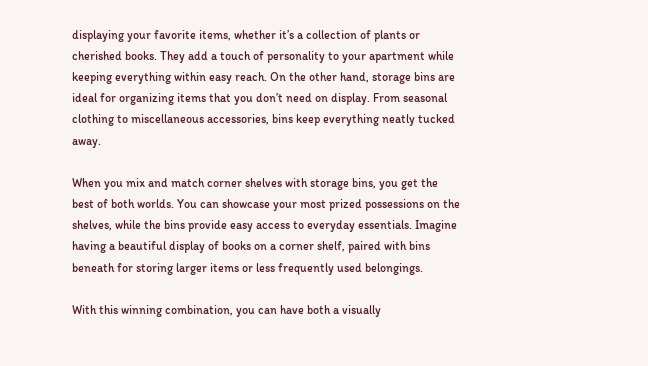displaying your favorite items, whether it’s a collection of plants or cherished books. They add a touch of personality to your apartment while keeping everything within easy reach. On the other hand, storage bins are ideal for organizing items that you don’t need on display. From seasonal clothing to miscellaneous accessories, bins keep everything neatly tucked away.

When you mix and match corner shelves with storage bins, you get the best of both worlds. You can showcase your most prized possessions on the shelves, while the bins provide easy access to everyday essentials. Imagine having a beautiful display of books on a corner shelf, paired with bins beneath for storing larger items or less frequently used belongings.

With this winning combination, you can have both a visually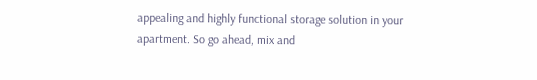appealing and highly functional storage solution in your apartment. So go ahead, mix and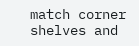match corner shelves and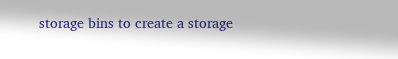storage bins to create a storage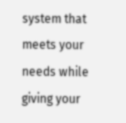system that meets your needs while giving your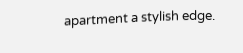apartment a stylish edge.